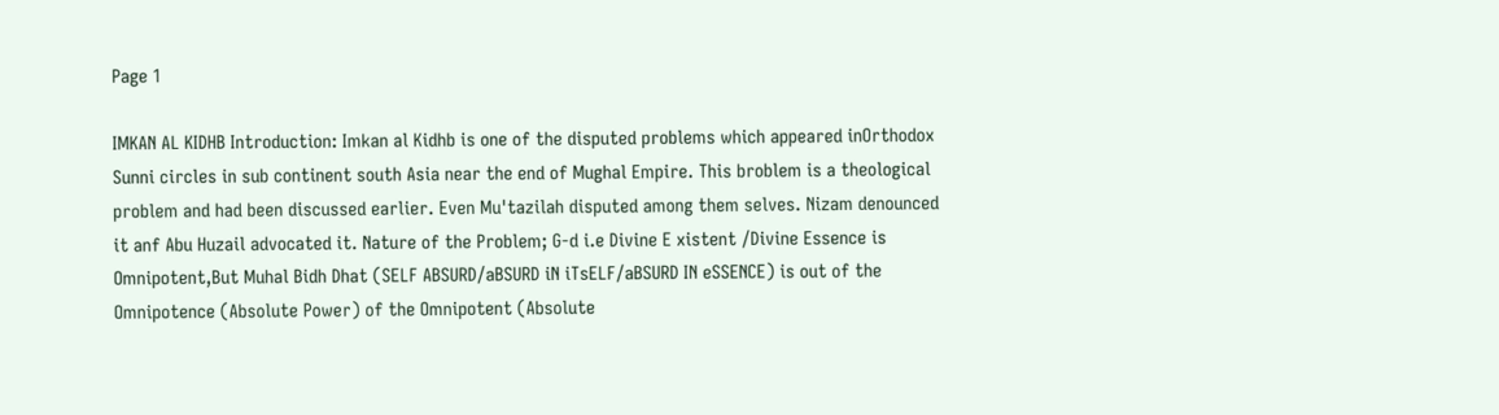Page 1

IMKAN AL KIDHB Introduction: Imkan al Kidhb is one of the disputed problems which appeared inOrthodox Sunni circles in sub continent south Asia near the end of Mughal Empire. This broblem is a theological problem and had been discussed earlier. Even Mu'tazilah disputed among them selves. Nizam denounced it anf Abu Huzail advocated it. Nature of the Problem; G-d i.e Divine E xistent /Divine Essence is Omnipotent,But Muhal Bidh Dhat (SELF ABSURD/aBSURD iN iTsELF/aBSURD IN eSSENCE) is out of the Omnipotence (Absolute Power) of the Omnipotent (Absolute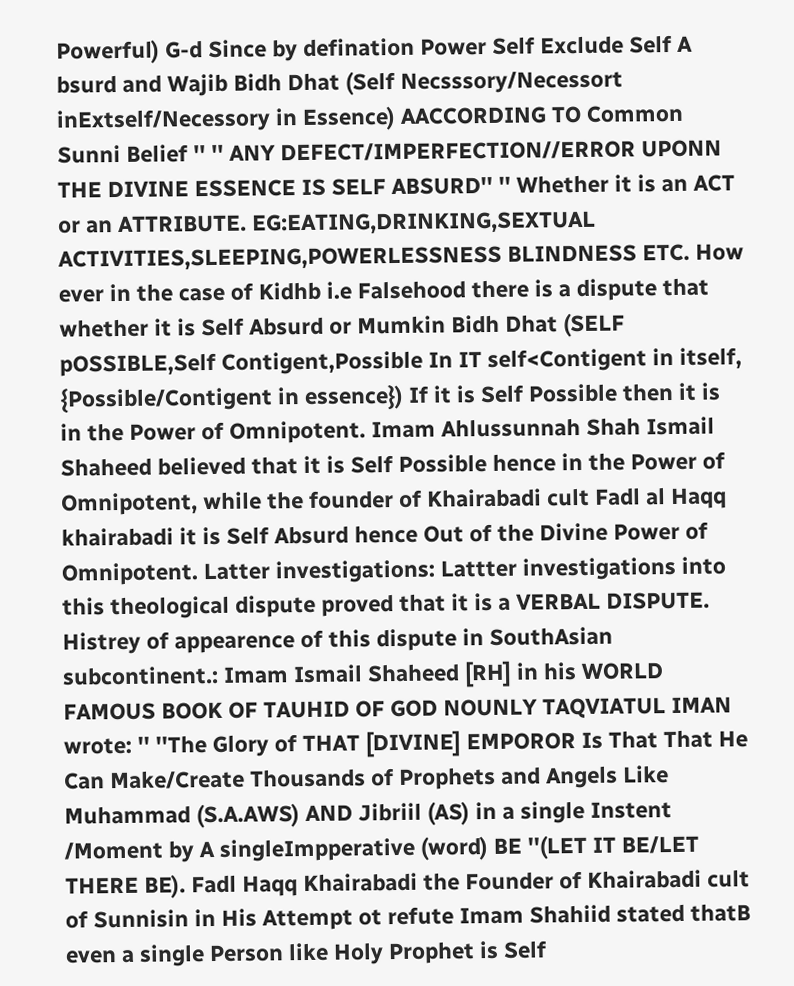Powerful) G-d Since by defination Power Self Exclude Self A bsurd and Wajib Bidh Dhat (Self Necsssory/Necessort inExtself/Necessory in Essence) AACCORDING TO Common Sunni Belief '' '' ANY DEFECT/IMPERFECTION//ERROR UPONN THE DIVINE ESSENCE IS SELF ABSURD'' '' Whether it is an ACT or an ATTRIBUTE. EG:EATING,DRINKING,SEXTUAL ACTIVITIES,SLEEPING,POWERLESSNESS BLINDNESS ETC. How ever in the case of Kidhb i.e Falsehood there is a dispute that whether it is Self Absurd or Mumkin Bidh Dhat (SELF pOSSIBLE,Self Contigent,Possible In IT self<Contigent in itself, {Possible/Contigent in essence}) If it is Self Possible then it is in the Power of Omnipotent. Imam Ahlussunnah Shah Ismail Shaheed believed that it is Self Possible hence in the Power of Omnipotent, while the founder of Khairabadi cult Fadl al Haqq khairabadi it is Self Absurd hence Out of the Divine Power of Omnipotent. Latter investigations: Lattter investigations into this theological dispute proved that it is a VERBAL DISPUTE. Histrey of appearence of this dispute in SouthAsian subcontinent.: Imam Ismail Shaheed [RH] in his WORLD FAMOUS BOOK OF TAUHID OF GOD NOUNLY TAQVIATUL IMAN wrote: '' ''The Glory of THAT [DIVINE] EMPOROR Is That That He Can Make/Create Thousands of Prophets and Angels Like Muhammad (S.A.AWS) AND Jibriil (AS) in a single Instent /Moment by A singleImpperative (word) BE ''(LET IT BE/LET THERE BE). Fadl Haqq Khairabadi the Founder of Khairabadi cult of Sunnisin in His Attempt ot refute Imam Shahiid stated thatB even a single Person like Holy Prophet is Self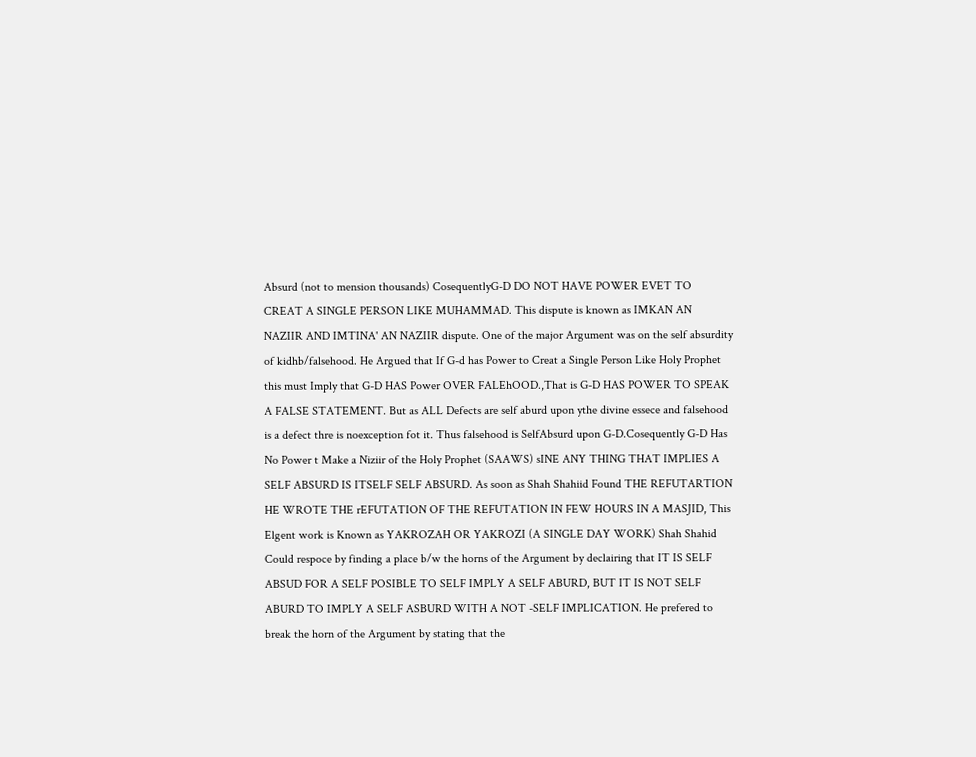Absurd (not to mension thousands) CosequentlyG-D DO NOT HAVE POWER EVET TO CREAT A SINGLE PERSON LIKE MUHAMMAD. This dispute is known as IMKAN AN NAZIIR AND IMTINA' AN NAZIIR dispute. One of the major Argument was on the self absurdity of kidhb/falsehood. He Argued that If G-d has Power to Creat a Single Person Like Holy Prophet this must Imply that G-D HAS Power OVER FALEhOOD.,That is G-D HAS POWER TO SPEAK A FALSE STATEMENT. But as ALL Defects are self aburd upon ythe divine essece and falsehood is a defect thre is noexception fot it. Thus falsehood is SelfAbsurd upon G-D.Cosequently G-D Has No Power t Make a Niziir of the Holy Prophet (SAAWS) sINE ANY THING THAT IMPLIES A SELF ABSURD IS ITSELF SELF ABSURD. As soon as Shah Shahiid Found THE REFUTARTION HE WROTE THE rEFUTATION OF THE REFUTATION IN FEW HOURS IN A MASJID, This Elgent work is Known as YAKROZAH OR YAKROZI (A SINGLE DAY WORK) Shah Shahid Could respoce by finding a place b/w the horns of the Argument by declairing that IT IS SELF ABSUD FOR A SELF POSIBLE TO SELF IMPLY A SELF ABURD, BUT IT IS NOT SELF ABURD TO IMPLY A SELF ASBURD WITH A NOT -SELF IMPLICATION. He prefered to break the horn of the Argument by stating that the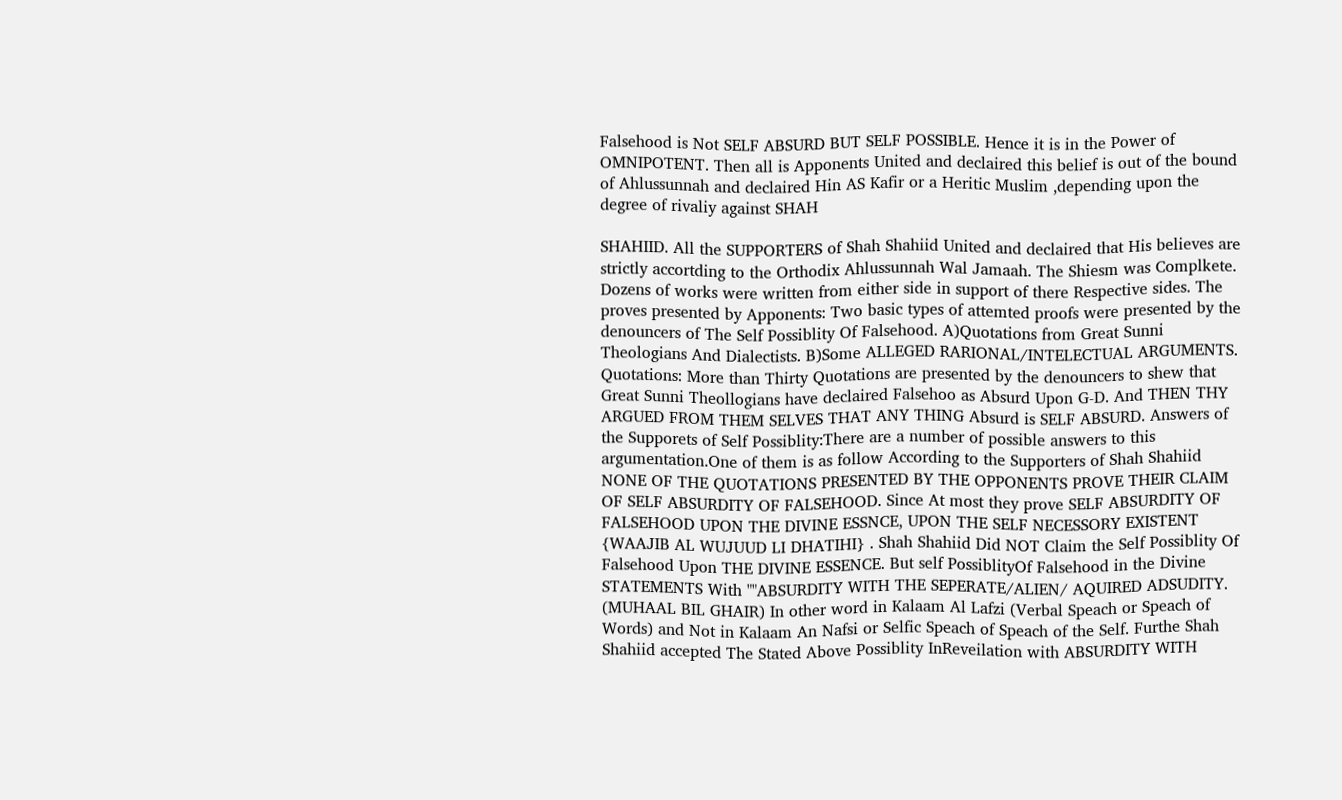Falsehood is Not SELF ABSURD BUT SELF POSSIBLE. Hence it is in the Power of OMNIPOTENT. Then all is Apponents United and declaired this belief is out of the bound of Ahlussunnah and declaired Hin AS Kafir or a Heritic Muslim ,depending upon the degree of rivaliy against SHAH

SHAHIID. All the SUPPORTERS of Shah Shahiid United and declaired that His believes are strictly accortding to the Orthodix Ahlussunnah Wal Jamaah. The Shiesm was Complkete. Dozens of works were written from either side in support of there Respective sides. The proves presented by Apponents: Two basic types of attemted proofs were presented by the denouncers of The Self Possiblity Of Falsehood. A)Quotations from Great Sunni Theologians And Dialectists. B)Some ALLEGED RARIONAL/INTELECTUAL ARGUMENTS. Quotations: More than Thirty Quotations are presented by the denouncers to shew that Great Sunni Theollogians have declaired Falsehoo as Absurd Upon G-D. And THEN THY ARGUED FROM THEM SELVES THAT ANY THING Absurd is SELF ABSURD. Answers of the Supporets of Self Possiblity:There are a number of possible answers to this argumentation.One of them is as follow According to the Supporters of Shah Shahiid NONE OF THE QUOTATIONS PRESENTED BY THE OPPONENTS PROVE THEIR CLAIM OF SELF ABSURDITY OF FALSEHOOD. Since At most they prove SELF ABSURDITY OF FALSEHOOD UPON THE DIVINE ESSNCE, UPON THE SELF NECESSORY EXISTENT {WAAJIB AL WUJUUD LI DHATIHI} . Shah Shahiid Did NOT Claim the Self Possiblity Of Falsehood Upon THE DIVINE ESSENCE. But self PossiblityOf Falsehood in the Divine STATEMENTS With ""ABSURDITY WITH THE SEPERATE/ALIEN/ AQUIRED ADSUDITY. (MUHAAL BIL GHAIR) In other word in Kalaam Al Lafzi (Verbal Speach or Speach of Words) and Not in Kalaam An Nafsi or Selfic Speach of Speach of the Self. Furthe Shah Shahiid accepted The Stated Above Possiblity InReveilation with ABSURDITY WITH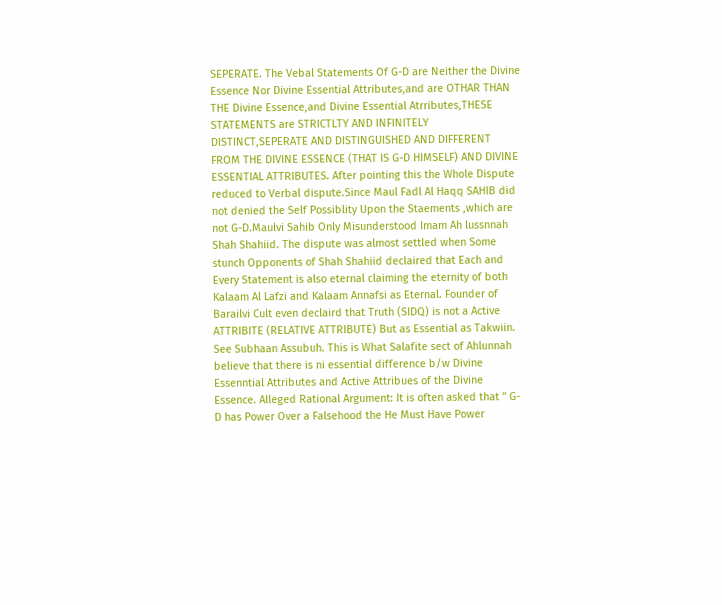SEPERATE. The Vebal Statements Of G-D are Neither the Divine Essence Nor Divine Essential Attributes,and are OTHAR THAN THE Divine Essence,and Divine Essential Atrributes,THESE STATEMENTS are STRICTLTY AND INFINITELY DISTINCT,SEPERATE AND DISTINGUISHED AND DIFFERENT FROM THE DIVINE ESSENCE (THAT IS G-D HIMSELF) AND DIVINE ESSENTIAL ATTRIBUTES. After pointing this the Whole Dispute reduced to Verbal dispute.Since Maul Fadl Al Haqq SAHIB did not denied the Self Possiblity Upon the Staements ,which are not G-D.Maulvi Sahib Only Misunderstood Imam Ah lussnnah Shah Shahiid. The dispute was almost settled when Some stunch Opponents of Shah Shahiid declaired that Each and Every Statement is also eternal claiming the eternity of both Kalaam Al Lafzi and Kalaam Annafsi as Eternal. Founder of Barailvi Cult even declaird that Truth (SIDQ) is not a Active ATTRIBITE (RELATIVE ATTRIBUTE) But as Essential as Takwiin. See Subhaan Assubuh. This is What Salafite sect of Ahlunnah believe that there is ni essential difference b/w Divine Essenntial Attributes and Active Attribues of the Divine Essence. Alleged Rational Argument: It is often asked that '' G-D has Power Over a Falsehood the He Must Have Power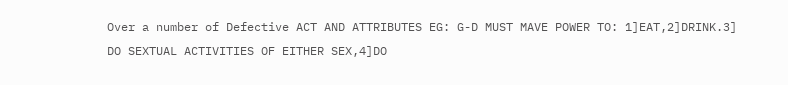Over a number of Defective ACT AND ATTRIBUTES EG: G-D MUST MAVE POWER TO: 1]EAT,2]DRINK.3] DO SEXTUAL ACTIVITIES OF EITHER SEX,4]DO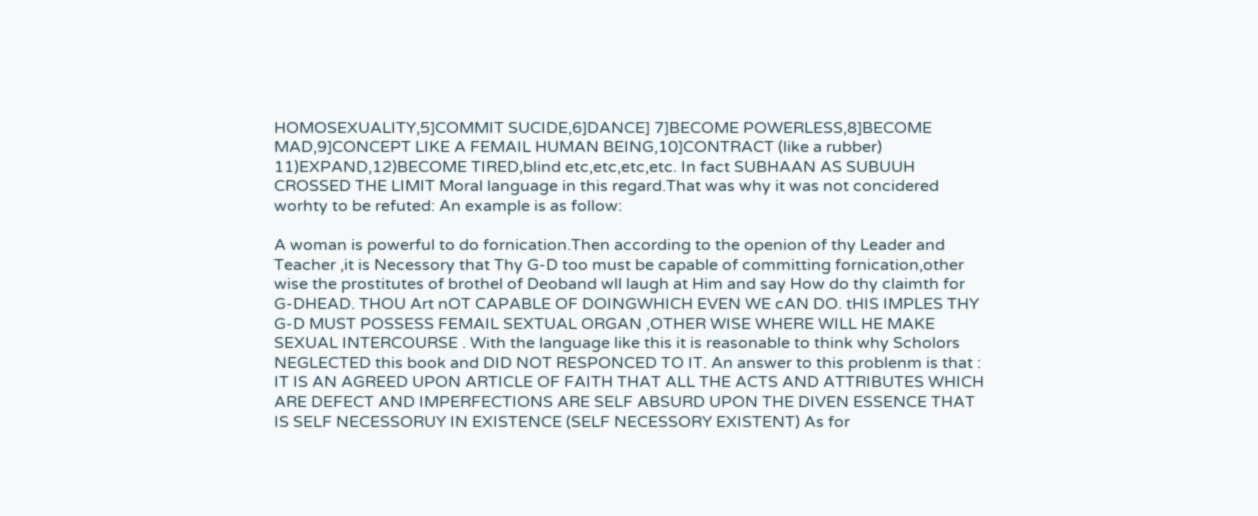HOMOSEXUALITY,5]COMMIT SUCIDE,6]DANCE] 7]BECOME POWERLESS,8]BECOME MAD,9]CONCEPT LIKE A FEMAIL HUMAN BEING,10]CONTRACT (like a rubber) 11)EXPAND,12)BECOME TIRED,blind etc,etc,etc,etc. In fact SUBHAAN AS SUBUUH CROSSED THE LIMIT Moral language in this regard.That was why it was not concidered worhty to be refuted: An example is as follow:

A woman is powerful to do fornication.Then according to the openion of thy Leader and Teacher ,it is Necessory that Thy G-D too must be capable of committing fornication,other wise the prostitutes of brothel of Deoband wll laugh at Him and say How do thy claimth for G-DHEAD. THOU Art nOT CAPABLE OF DOINGWHICH EVEN WE cAN DO. tHIS IMPLES THY G-D MUST POSSESS FEMAIL SEXTUAL ORGAN ,OTHER WISE WHERE WILL HE MAKE SEXUAL INTERCOURSE . With the language like this it is reasonable to think why Scholors NEGLECTED this book and DID NOT RESPONCED TO IT. An answer to this problenm is that : IT IS AN AGREED UPON ARTICLE OF FAITH THAT ALL THE ACTS AND ATTRIBUTES WHICH ARE DEFECT AND IMPERFECTIONS ARE SELF ABSURD UPON THE DIVEN ESSENCE THAT IS SELF NECESSORUY IN EXISTENCE (SELF NECESSORY EXISTENT) As for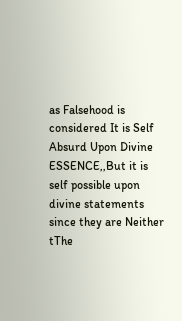as Falsehood is considered It is Self Absurd Upon Divine ESSENCE,,But it is self possible upon divine statements since they are Neither tThe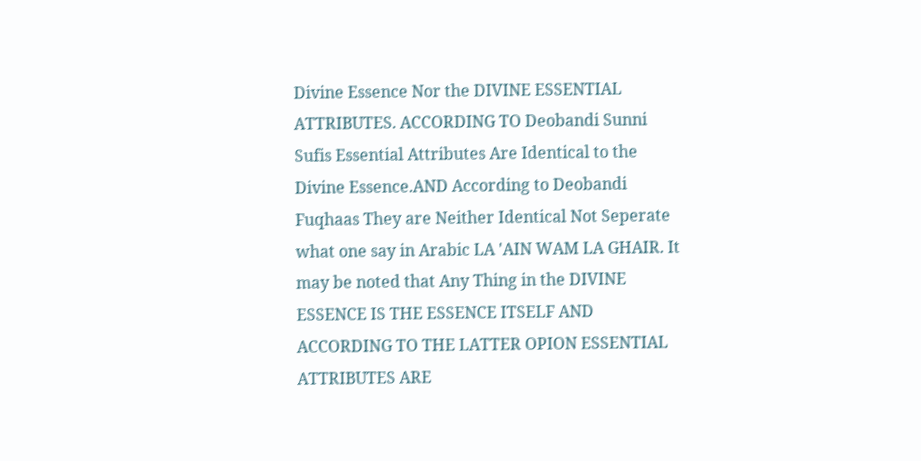Divine Essence Nor the DIVINE ESSENTIAL ATTRIBUTES. ACCORDING TO Deobandi Sunni Sufis Essential Attributes Are Identical to the Divine Essence.AND According to Deobandi Fuqhaas They are Neither Identical Not Seperate what one say in Arabic LA 'AIN WAM LA GHAIR. It may be noted that Any Thing in the DIVINE ESSENCE IS THE ESSENCE ITSELF AND ACCORDING TO THE LATTER OPION ESSENTIAL ATTRIBUTES ARE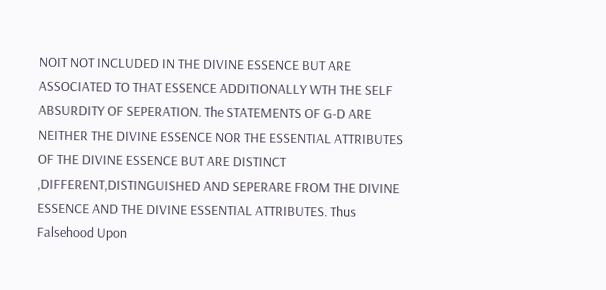NOIT NOT INCLUDED IN THE DIVINE ESSENCE BUT ARE ASSOCIATED TO THAT ESSENCE ADDITIONALLY WTH THE SELF ABSURDITY OF SEPERATION. The STATEMENTS OF G-D ARE NEITHER THE DIVINE ESSENCE NOR THE ESSENTIAL ATTRIBUTES OF THE DIVINE ESSENCE BUT ARE DISTINCT ,DIFFERENT,DISTINGUISHED AND SEPERARE FROM THE DIVINE ESSENCE AND THE DIVINE ESSENTIAL ATTRIBUTES. Thus Falsehood Upon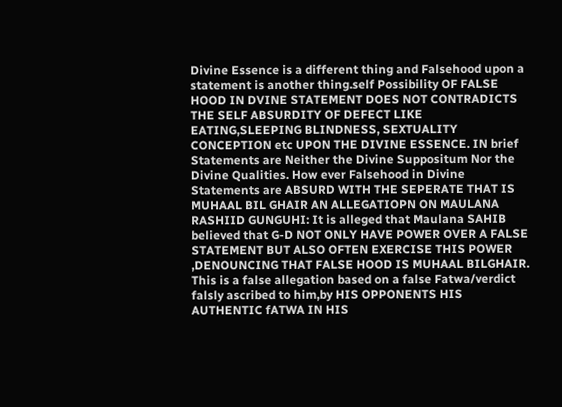Divine Essence is a different thing and Falsehood upon a statement is another thing.self Possibility OF FALSE HOOD IN DVINE STATEMENT DOES NOT CONTRADICTS THE SELF ABSURDITY OF DEFECT LIKE EATING,SLEEPING BLINDNESS, SEXTUALITY CONCEPTION etc UPON THE DIVINE ESSENCE. IN brief Statements are Neither the Divine Suppositum Nor the Divine Qualities. How ever Falsehood in Divine Statements are ABSURD WITH THE SEPERATE THAT IS MUHAAL BIL GHAIR AN ALLEGATIOPN ON MAULANA RASHIID GUNGUHI: It is alleged that Maulana SAHIB believed that G-D NOT ONLY HAVE POWER OVER A FALSE STATEMENT BUT ALSO OFTEN EXERCISE THIS POWER ,DENOUNCING THAT FALSE HOOD IS MUHAAL BILGHAIR. This is a false allegation based on a false Fatwa/verdict falsly ascribed to him,by HIS OPPONENTS HIS AUTHENTIC fATWA IN HIS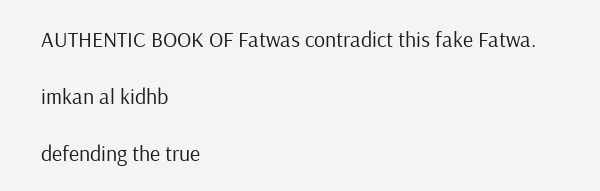AUTHENTIC BOOK OF Fatwas contradict this fake Fatwa.

imkan al kidhb

defending the true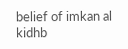belief of imkan al kidhb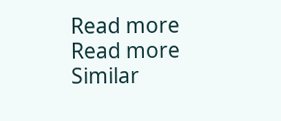Read more
Read more
Similar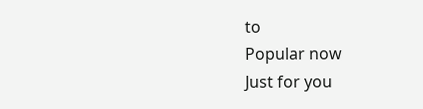to
Popular now
Just for you